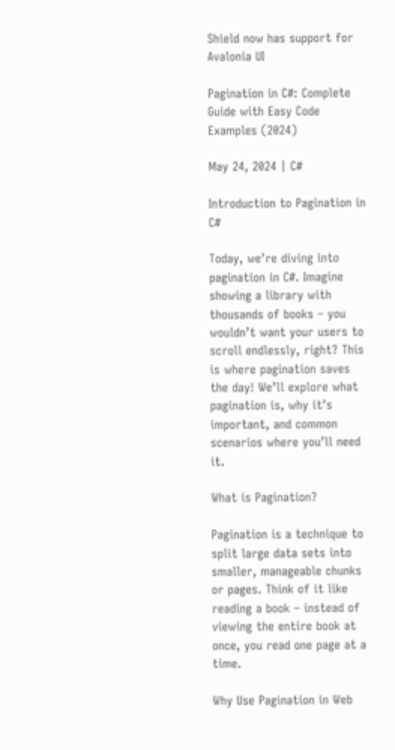Shield now has support for Avalonia UI

Pagination in C#: Complete Guide with Easy Code Examples (2024)

May 24, 2024 | C#

Introduction to Pagination in C#

Today, we’re diving into pagination in C#. Imagine showing a library with thousands of books – you wouldn’t want your users to scroll endlessly, right? This is where pagination saves the day! We’ll explore what pagination is, why it’s important, and common scenarios where you’ll need it.

What is Pagination?

Pagination is a technique to split large data sets into smaller, manageable chunks or pages. Think of it like reading a book – instead of viewing the entire book at once, you read one page at a time.

Why Use Pagination in Web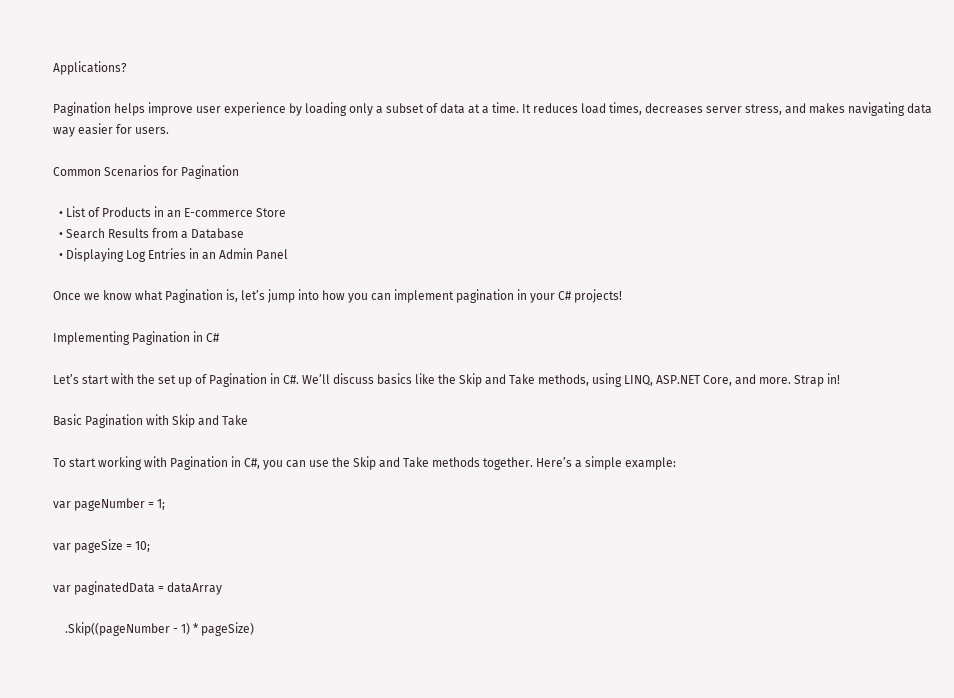Applications?

Pagination helps improve user experience by loading only a subset of data at a time. It reduces load times, decreases server stress, and makes navigating data way easier for users.

Common Scenarios for Pagination

  • List of Products in an E-commerce Store
  • Search Results from a Database
  • Displaying Log Entries in an Admin Panel

Once we know what Pagination is, let’s jump into how you can implement pagination in your C# projects!

Implementing Pagination in C#

Let’s start with the set up of Pagination in C#. We’ll discuss basics like the Skip and Take methods, using LINQ, ASP.NET Core, and more. Strap in!

Basic Pagination with Skip and Take

To start working with Pagination in C#, you can use the Skip and Take methods together. Here’s a simple example:

var pageNumber = 1;

var pageSize = 10;

var paginatedData = dataArray

    .Skip((pageNumber - 1) * pageSize)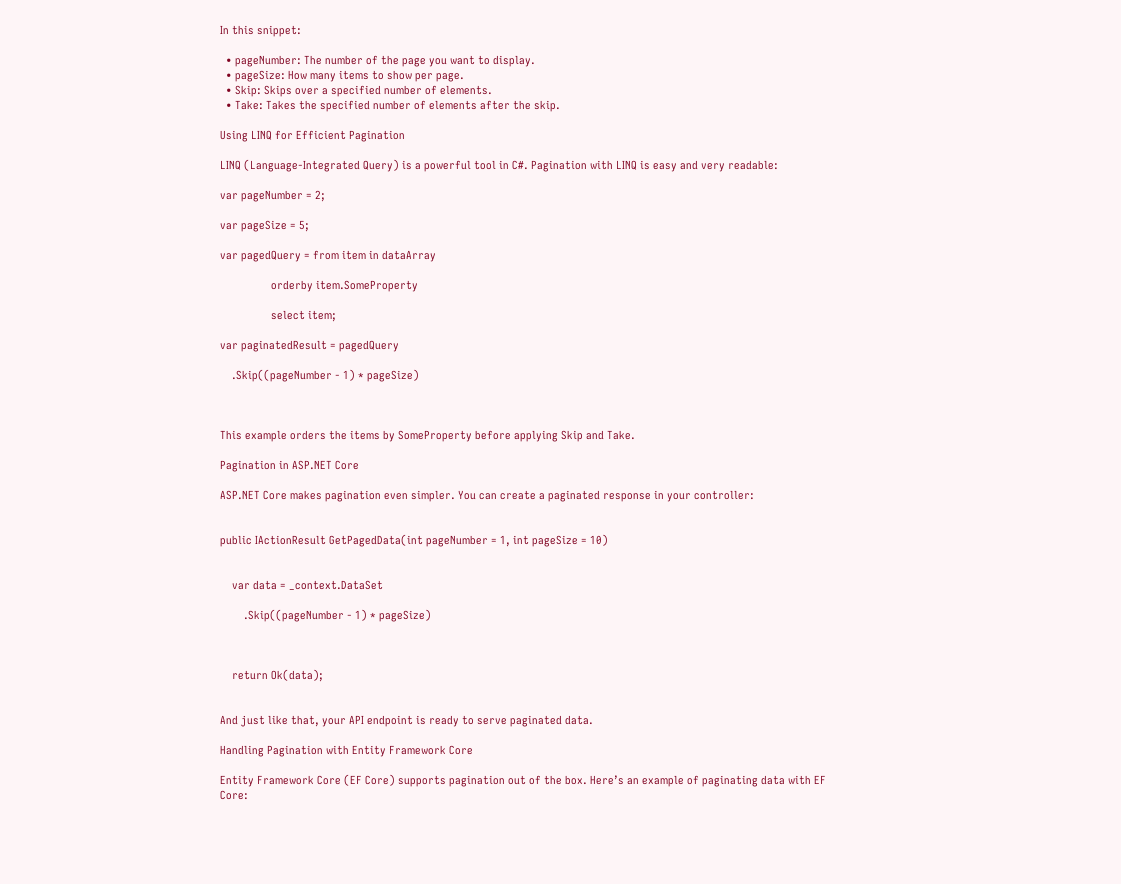In this snippet:

  • pageNumber: The number of the page you want to display.
  • pageSize: How many items to show per page.
  • Skip: Skips over a specified number of elements.
  • Take: Takes the specified number of elements after the skip.

Using LINQ for Efficient Pagination

LINQ (Language-Integrated Query) is a powerful tool in C#. Pagination with LINQ is easy and very readable:

var pageNumber = 2;

var pageSize = 5;

var pagedQuery = from item in dataArray

                 orderby item.SomeProperty

                 select item;

var paginatedResult = pagedQuery

    .Skip((pageNumber - 1) * pageSize)



This example orders the items by SomeProperty before applying Skip and Take.

Pagination in ASP.NET Core

ASP.NET Core makes pagination even simpler. You can create a paginated response in your controller:


public IActionResult GetPagedData(int pageNumber = 1, int pageSize = 10)


    var data = _context.DataSet

        .Skip((pageNumber - 1) * pageSize)



    return Ok(data);


And just like that, your API endpoint is ready to serve paginated data.

Handling Pagination with Entity Framework Core

Entity Framework Core (EF Core) supports pagination out of the box. Here’s an example of paginating data with EF Core: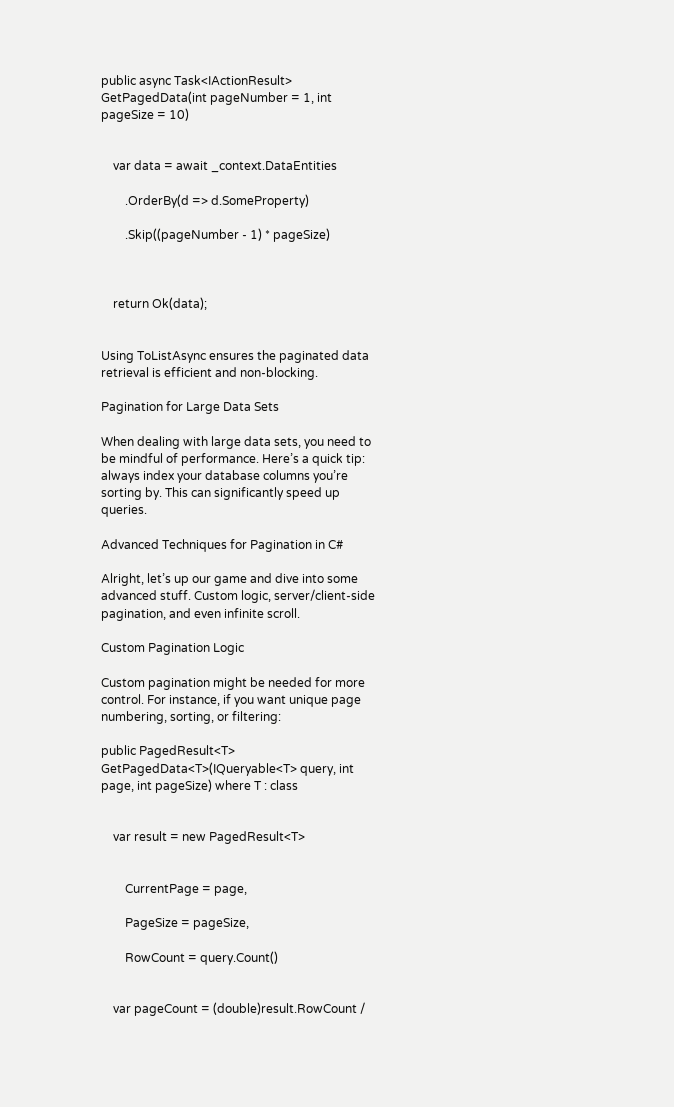public async Task<IActionResult> GetPagedData(int pageNumber = 1, int pageSize = 10)


    var data = await _context.DataEntities

        .OrderBy(d => d.SomeProperty)

        .Skip((pageNumber - 1) * pageSize)



    return Ok(data);


Using ToListAsync ensures the paginated data retrieval is efficient and non-blocking.

Pagination for Large Data Sets

When dealing with large data sets, you need to be mindful of performance. Here’s a quick tip: always index your database columns you’re sorting by. This can significantly speed up queries.

Advanced Techniques for Pagination in C#

Alright, let’s up our game and dive into some advanced stuff. Custom logic, server/client-side pagination, and even infinite scroll.

Custom Pagination Logic

Custom pagination might be needed for more control. For instance, if you want unique page numbering, sorting, or filtering:

public PagedResult<T> GetPagedData<T>(IQueryable<T> query, int page, int pageSize) where T : class


    var result = new PagedResult<T>


        CurrentPage = page,

        PageSize = pageSize,

        RowCount = query.Count()


    var pageCount = (double)result.RowCount /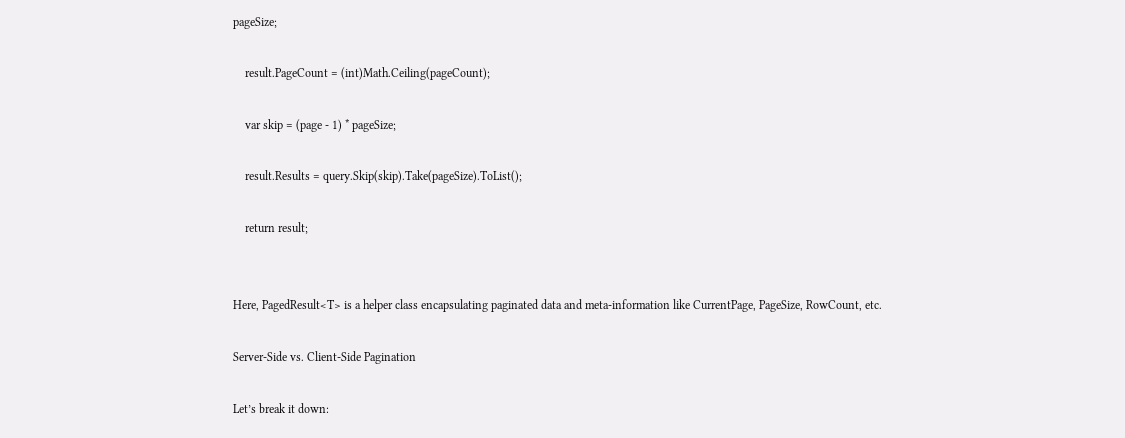pageSize;

    result.PageCount = (int)Math.Ceiling(pageCount);

    var skip = (page - 1) * pageSize;

    result.Results = query.Skip(skip).Take(pageSize).ToList();

    return result;


Here, PagedResult<T> is a helper class encapsulating paginated data and meta-information like CurrentPage, PageSize, RowCount, etc.

Server-Side vs. Client-Side Pagination

Let’s break it down: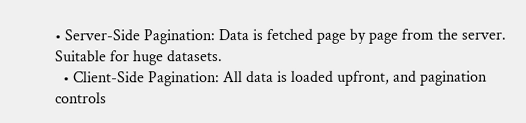• Server-Side Pagination: Data is fetched page by page from the server. Suitable for huge datasets.
  • Client-Side Pagination: All data is loaded upfront, and pagination controls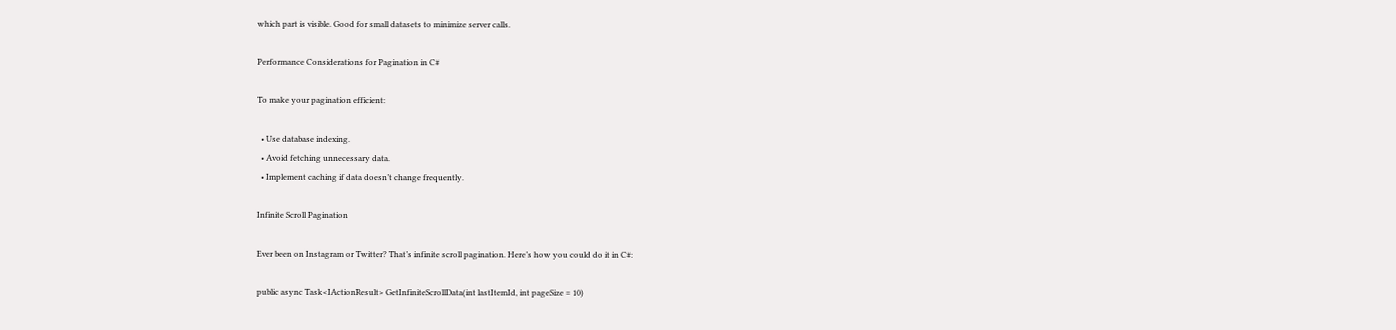which part is visible. Good for small datasets to minimize server calls.

Performance Considerations for Pagination in C#

To make your pagination efficient:

  • Use database indexing.
  • Avoid fetching unnecessary data.
  • Implement caching if data doesn’t change frequently.

Infinite Scroll Pagination

Ever been on Instagram or Twitter? That’s infinite scroll pagination. Here’s how you could do it in C#:

public async Task<IActionResult> GetInfiniteScrollData(int lastItemId, int pageSize = 10)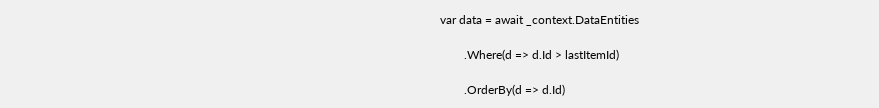var data = await _context.DataEntities

        .Where(d => d.Id > lastItemId)

        .OrderBy(d => d.Id)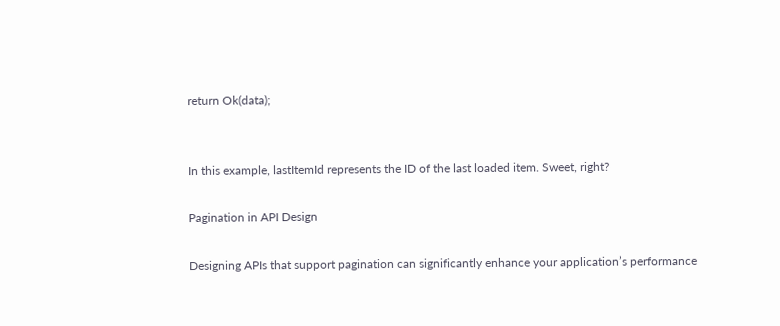return Ok(data);


In this example, lastItemId represents the ID of the last loaded item. Sweet, right?

Pagination in API Design

Designing APIs that support pagination can significantly enhance your application’s performance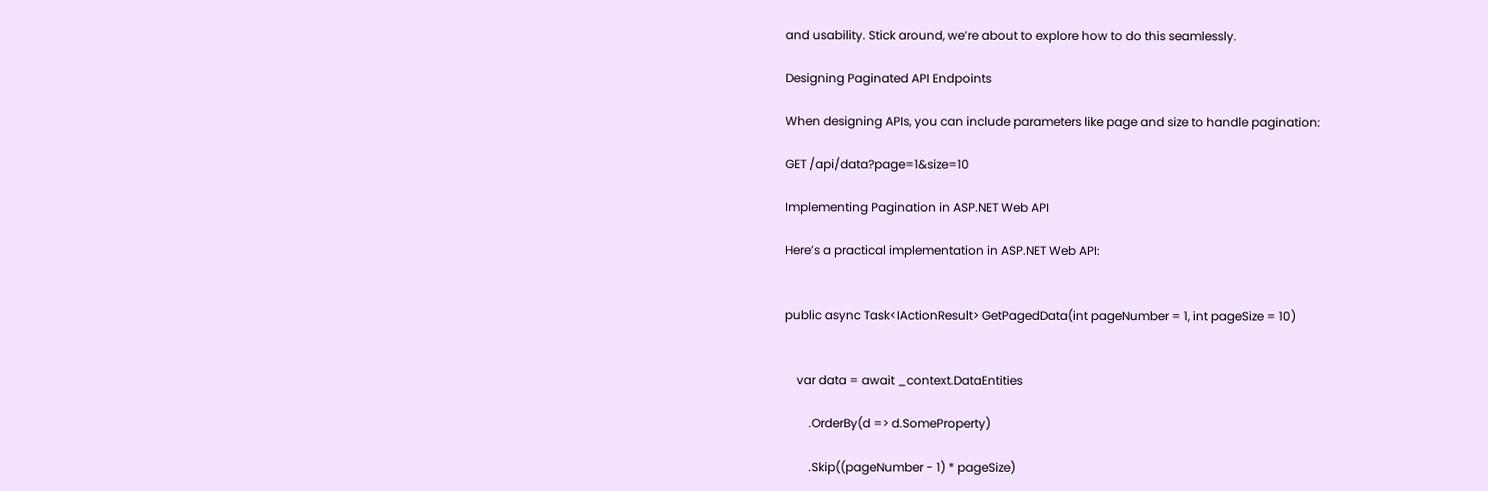and usability. Stick around, we’re about to explore how to do this seamlessly.

Designing Paginated API Endpoints

When designing APIs, you can include parameters like page and size to handle pagination:

GET /api/data?page=1&size=10

Implementing Pagination in ASP.NET Web API

Here’s a practical implementation in ASP.NET Web API:


public async Task<IActionResult> GetPagedData(int pageNumber = 1, int pageSize = 10)


    var data = await _context.DataEntities

        .OrderBy(d => d.SomeProperty)

        .Skip((pageNumber - 1) * pageSize)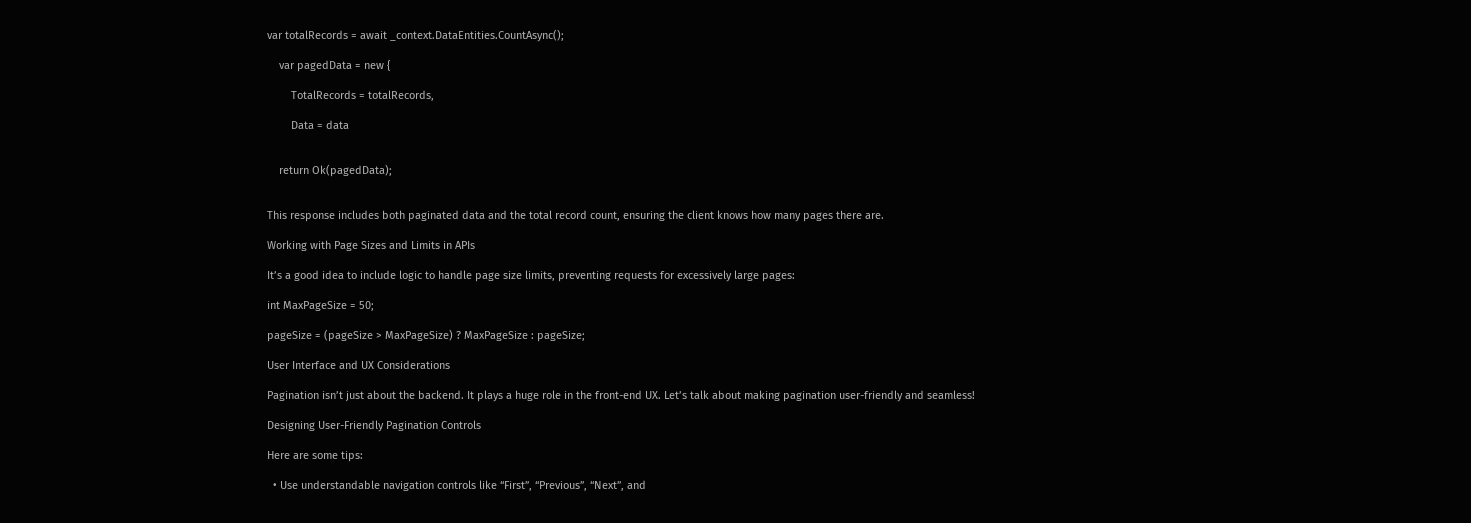var totalRecords = await _context.DataEntities.CountAsync();

    var pagedData = new {

        TotalRecords = totalRecords,

        Data = data


    return Ok(pagedData);


This response includes both paginated data and the total record count, ensuring the client knows how many pages there are.

Working with Page Sizes and Limits in APIs

It’s a good idea to include logic to handle page size limits, preventing requests for excessively large pages:

int MaxPageSize = 50;

pageSize = (pageSize > MaxPageSize) ? MaxPageSize : pageSize;

User Interface and UX Considerations

Pagination isn’t just about the backend. It plays a huge role in the front-end UX. Let’s talk about making pagination user-friendly and seamless!

Designing User-Friendly Pagination Controls

Here are some tips:

  • Use understandable navigation controls like “First”, “Previous”, “Next”, and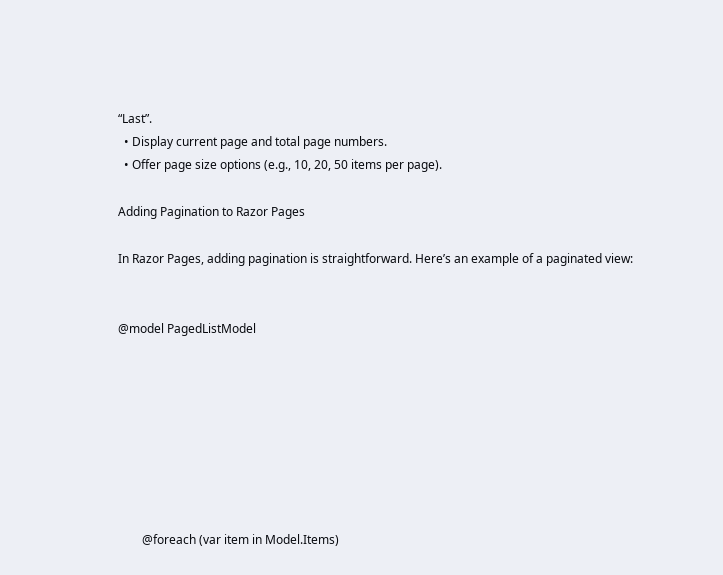“Last”.
  • Display current page and total page numbers.
  • Offer page size options (e.g., 10, 20, 50 items per page).

Adding Pagination to Razor Pages

In Razor Pages, adding pagination is straightforward. Here’s an example of a paginated view:


@model PagedListModel








        @foreach (var item in Model.Items)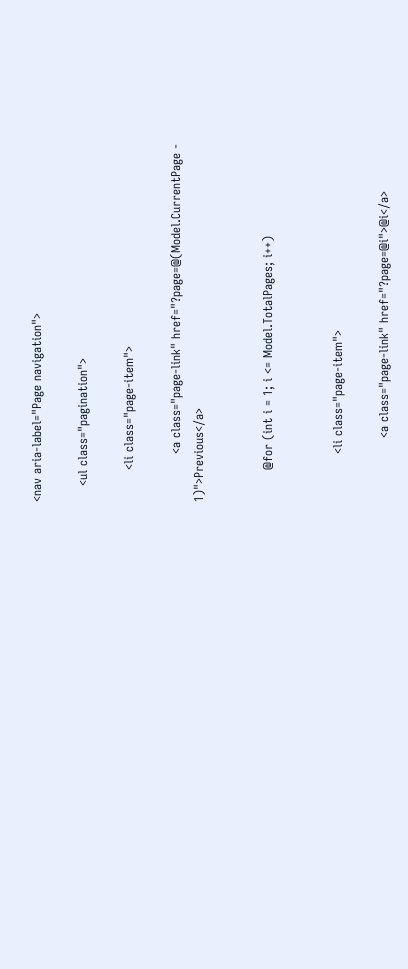<nav aria-label="Page navigation">

    <ul class="pagination">

        <li class="page-item">

            <a class="page-link" href="?page=@(Model.CurrentPage - 1)">Previous</a>


        @for (int i = 1; i <= Model.TotalPages; i++)


            <li class="page-item">

                <a class="page-link" href="?page=@i">@i</a>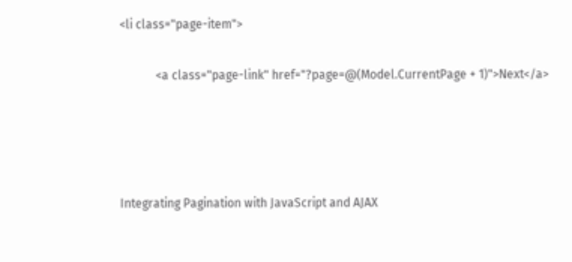<li class="page-item">

            <a class="page-link" href="?page=@(Model.CurrentPage + 1)">Next</a>




Integrating Pagination with JavaScript and AJAX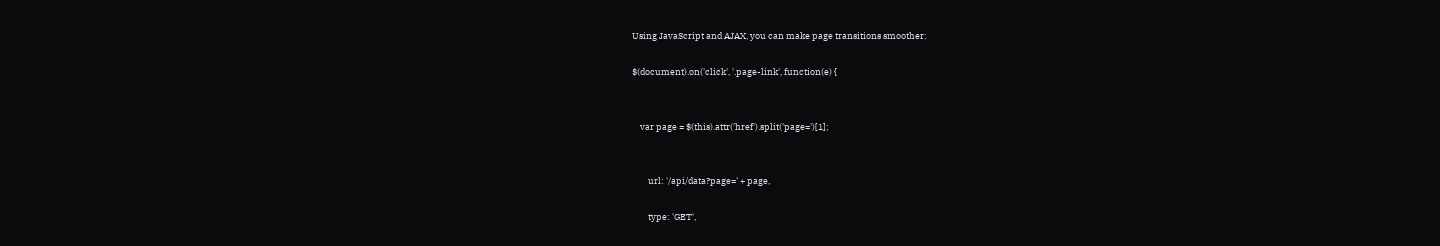Using JavaScript and AJAX, you can make page transitions smoother:

$(document).on('click', '.page-link', function(e) {


    var page = $(this).attr('href').split('page=')[1];


        url: '/api/data?page=' + page,

        type: 'GET',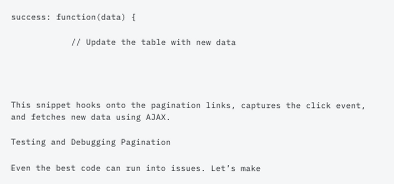success: function(data) {

            // Update the table with new data




This snippet hooks onto the pagination links, captures the click event, and fetches new data using AJAX.

Testing and Debugging Pagination

Even the best code can run into issues. Let’s make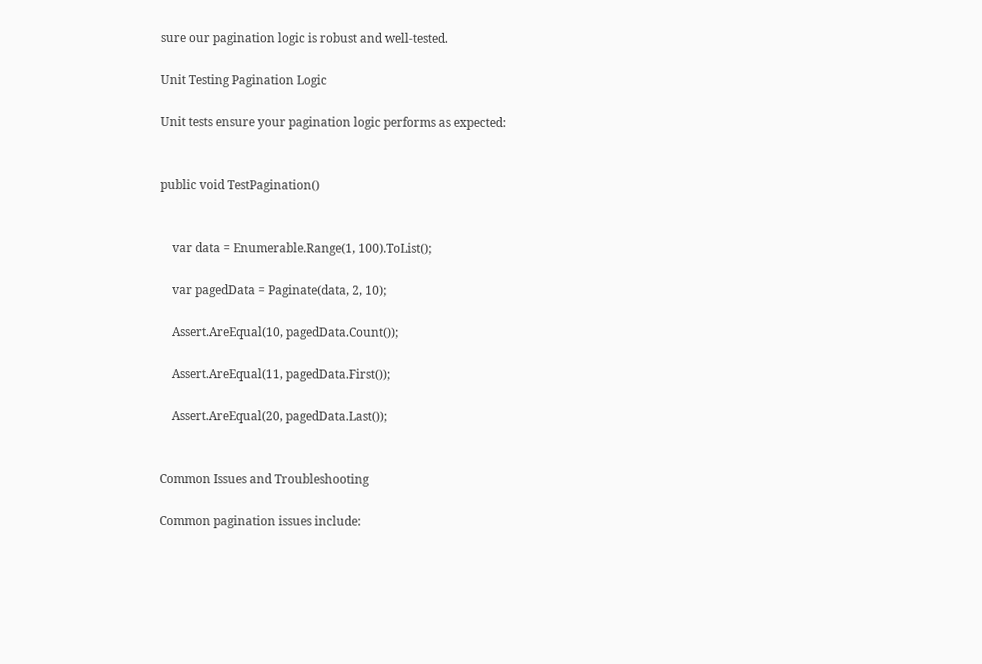sure our pagination logic is robust and well-tested.

Unit Testing Pagination Logic

Unit tests ensure your pagination logic performs as expected:


public void TestPagination()


    var data = Enumerable.Range(1, 100).ToList();

    var pagedData = Paginate(data, 2, 10);

    Assert.AreEqual(10, pagedData.Count());

    Assert.AreEqual(11, pagedData.First());

    Assert.AreEqual(20, pagedData.Last());


Common Issues and Troubleshooting

Common pagination issues include: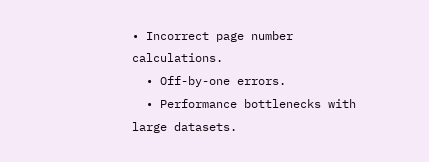• Incorrect page number calculations.
  • Off-by-one errors.
  • Performance bottlenecks with large datasets.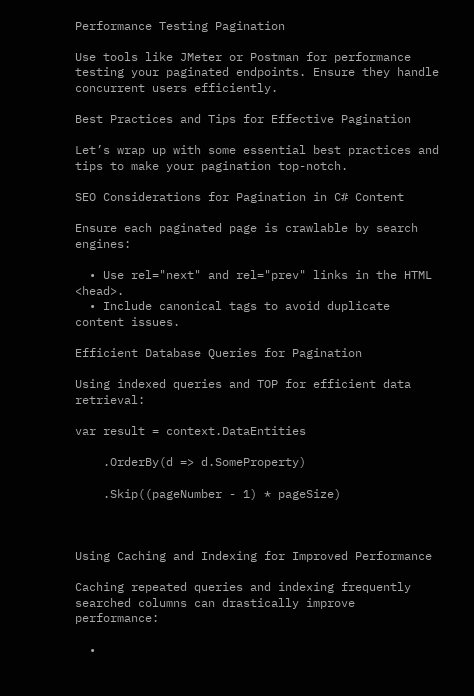Performance Testing Pagination

Use tools like JMeter or Postman for performance testing your paginated endpoints. Ensure they handle concurrent users efficiently.

Best Practices and Tips for Effective Pagination

Let’s wrap up with some essential best practices and tips to make your pagination top-notch.

SEO Considerations for Pagination in C# Content

Ensure each paginated page is crawlable by search engines:

  • Use rel="next" and rel="prev" links in the HTML <head>.
  • Include canonical tags to avoid duplicate content issues.

Efficient Database Queries for Pagination

Using indexed queries and TOP for efficient data retrieval:

var result = context.DataEntities

    .OrderBy(d => d.SomeProperty)

    .Skip((pageNumber - 1) * pageSize)



Using Caching and Indexing for Improved Performance

Caching repeated queries and indexing frequently searched columns can drastically improve performance:

  •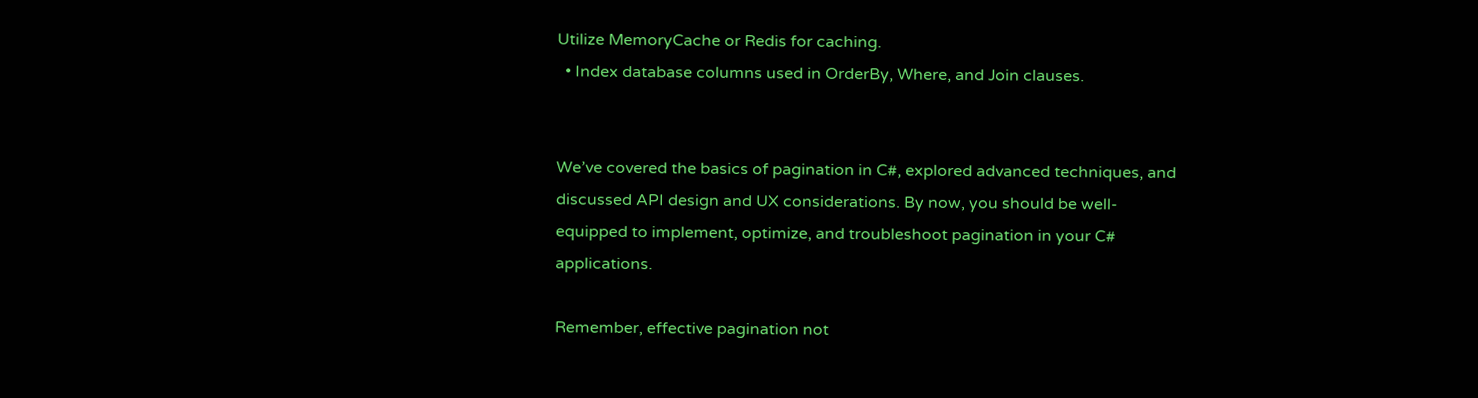Utilize MemoryCache or Redis for caching.
  • Index database columns used in OrderBy, Where, and Join clauses.


We’ve covered the basics of pagination in C#, explored advanced techniques, and discussed API design and UX considerations. By now, you should be well-equipped to implement, optimize, and troubleshoot pagination in your C# applications.

Remember, effective pagination not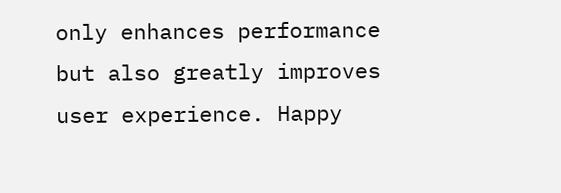only enhances performance but also greatly improves user experience. Happy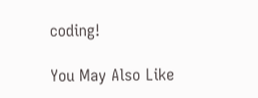coding!

You May Also Like